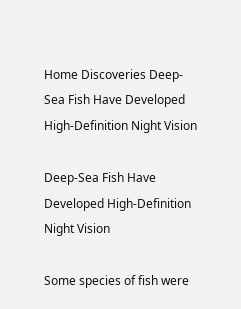Home Discoveries Deep-Sea Fish Have Developed High-Definition Night Vision

Deep-Sea Fish Have Developed High-Definition Night Vision

Some species of fish were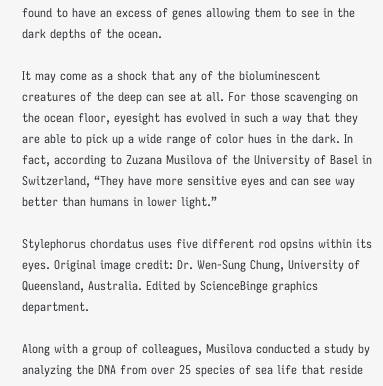found to have an excess of genes allowing them to see in the dark depths of the ocean.

It may come as a shock that any of the bioluminescent creatures of the deep can see at all. For those scavenging on the ocean floor, eyesight has evolved in such a way that they are able to pick up a wide range of color hues in the dark. In fact, according to Zuzana Musilova of the University of Basel in Switzerland, “They have more sensitive eyes and can see way better than humans in lower light.”

Stylephorus chordatus uses five different rod opsins within its eyes. Original image credit: Dr. Wen-Sung Chung, University of Queensland, Australia. Edited by ScienceBinge graphics department.

Along with a group of colleagues, Musilova conducted a study by analyzing the DNA from over 25 species of sea life that reside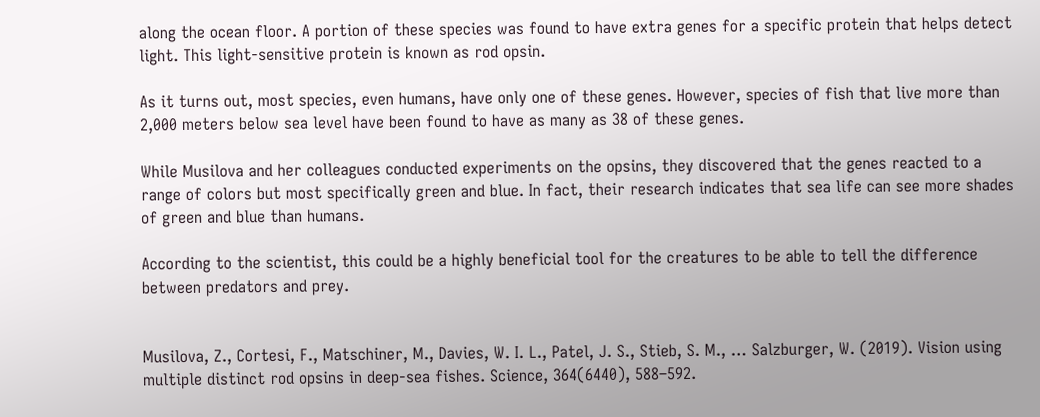along the ocean floor. A portion of these species was found to have extra genes for a specific protein that helps detect light. This light-sensitive protein is known as rod opsin.

As it turns out, most species, even humans, have only one of these genes. However, species of fish that live more than 2,000 meters below sea level have been found to have as many as 38 of these genes.

While Musilova and her colleagues conducted experiments on the opsins, they discovered that the genes reacted to a range of colors but most specifically green and blue. In fact, their research indicates that sea life can see more shades of green and blue than humans.

According to the scientist, this could be a highly beneficial tool for the creatures to be able to tell the difference between predators and prey.


Musilova, Z., Cortesi, F., Matschiner, M., Davies, W. I. L., Patel, J. S., Stieb, S. M., … Salzburger, W. (2019). Vision using multiple distinct rod opsins in deep-sea fishes. Science, 364(6440), 588–592.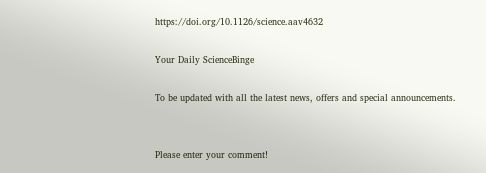https://doi.org/10.1126/science.aav4632

Your Daily ScienceBinge

To be updated with all the latest news, offers and special announcements.


Please enter your comment!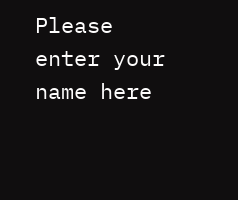Please enter your name here